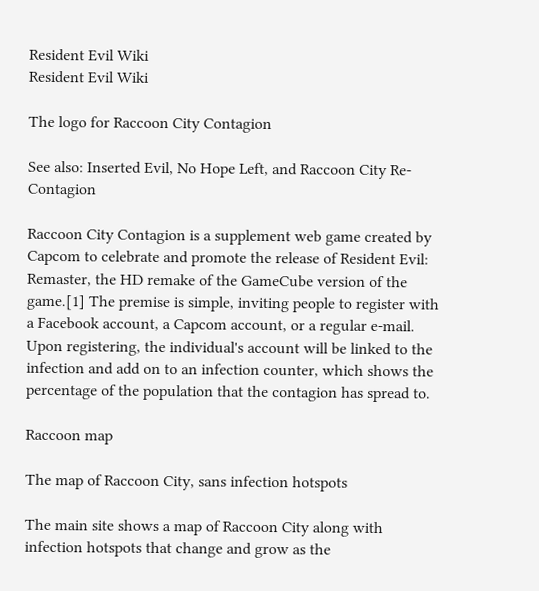Resident Evil Wiki
Resident Evil Wiki

The logo for Raccoon City Contagion

See also: Inserted Evil, No Hope Left, and Raccoon City Re-Contagion

Raccoon City Contagion is a supplement web game created by Capcom to celebrate and promote the release of Resident Evil: Remaster, the HD remake of the GameCube version of the game.[1] The premise is simple, inviting people to register with a Facebook account, a Capcom account, or a regular e-mail. Upon registering, the individual's account will be linked to the infection and add on to an infection counter, which shows the percentage of the population that the contagion has spread to.

Raccoon map

The map of Raccoon City, sans infection hotspots

The main site shows a map of Raccoon City along with infection hotspots that change and grow as the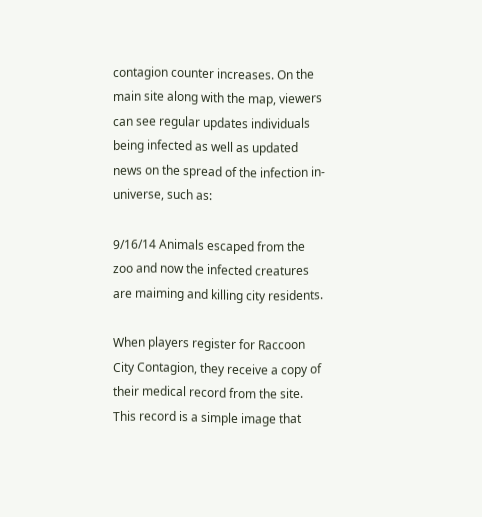contagion counter increases. On the main site along with the map, viewers can see regular updates individuals being infected as well as updated news on the spread of the infection in-universe, such as:

9/16/14 Animals escaped from the zoo and now the infected creatures are maiming and killing city residents.

When players register for Raccoon City Contagion, they receive a copy of their medical record from the site. This record is a simple image that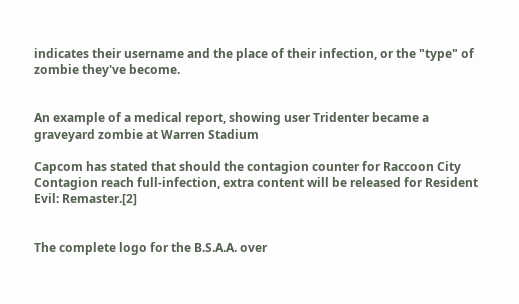indicates their username and the place of their infection, or the "type" of zombie they've become.


An example of a medical report, showing user Tridenter became a graveyard zombie at Warren Stadium

Capcom has stated that should the contagion counter for Raccoon City Contagion reach full-infection, extra content will be released for Resident Evil: Remaster.[2]


The complete logo for the B.S.A.A. over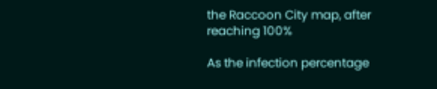the Raccoon City map, after reaching 100%

As the infection percentage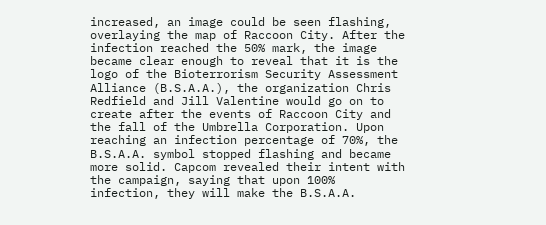increased, an image could be seen flashing, overlaying the map of Raccoon City. After the infection reached the 50% mark, the image became clear enough to reveal that it is the logo of the Bioterrorism Security Assessment Alliance (B.S.A.A.), the organization Chris Redfield and Jill Valentine would go on to create after the events of Raccoon City and the fall of the Umbrella Corporation. Upon reaching an infection percentage of 70%, the B.S.A.A. symbol stopped flashing and became more solid. Capcom revealed their intent with the campaign, saying that upon 100% infection, they will make the B.S.A.A.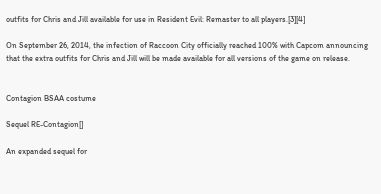outfits for Chris and Jill available for use in Resident Evil: Remaster to all players.[3][4]

On September 26, 2014, the infection of Raccoon City officially reached 100% with Capcom announcing that the extra outfits for Chris and Jill will be made available for all versions of the game on release.


Contagion BSAA costume

Sequel RE-Contagion[]

An expanded sequel for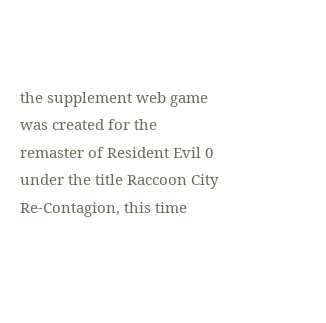the supplement web game was created for the remaster of Resident Evil 0 under the title Raccoon City Re-Contagion, this time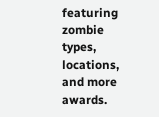featuring zombie types, locations, and more awards.